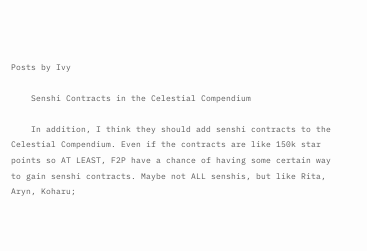Posts by Ivy

    Senshi Contracts in the Celestial Compendium

    In addition, I think they should add senshi contracts to the Celestial Compendium. Even if the contracts are like 150k star points so AT LEAST, F2P have a chance of having some certain way to gain senshi contracts. Maybe not ALL senshis, but like Rita, Aryn, Koharu;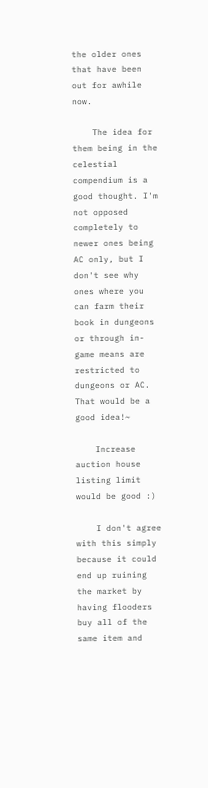the older ones that have been out for awhile now.

    The idea for them being in the celestial compendium is a good thought. I'm not opposed completely to newer ones being AC only, but I don't see why ones where you can farm their book in dungeons or through in-game means are restricted to dungeons or AC. That would be a good idea!~

    Increase auction house listing limit would be good :)

    I don't agree with this simply because it could end up ruining the market by having flooders buy all of the same item and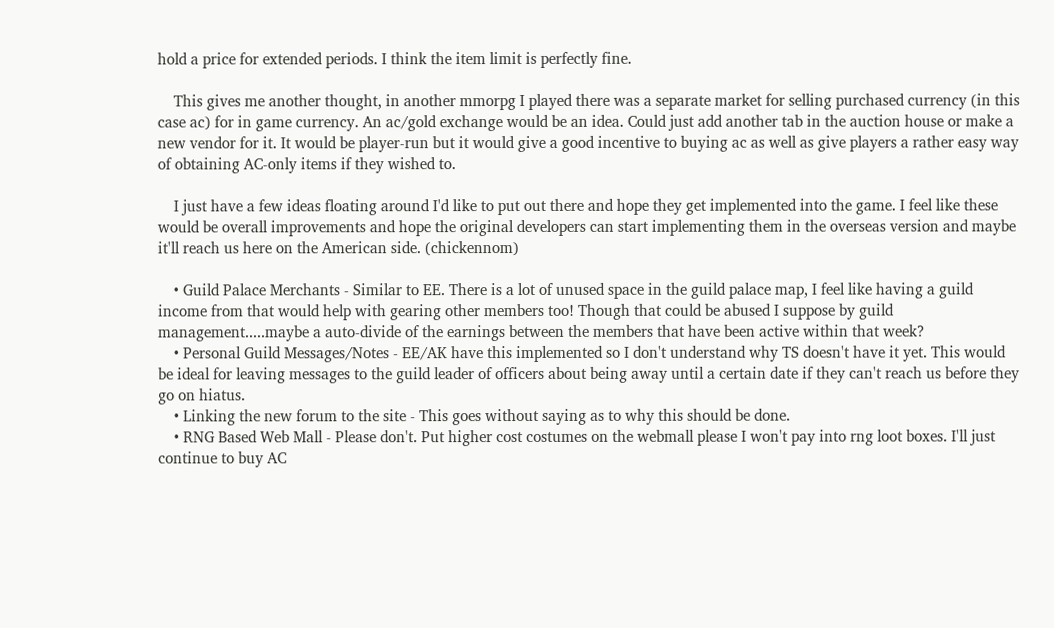hold a price for extended periods. I think the item limit is perfectly fine.

    This gives me another thought, in another mmorpg I played there was a separate market for selling purchased currency (in this case ac) for in game currency. An ac/gold exchange would be an idea. Could just add another tab in the auction house or make a new vendor for it. It would be player-run but it would give a good incentive to buying ac as well as give players a rather easy way of obtaining AC-only items if they wished to.

    I just have a few ideas floating around I'd like to put out there and hope they get implemented into the game. I feel like these would be overall improvements and hope the original developers can start implementing them in the overseas version and maybe it'll reach us here on the American side. (chickennom)

    • Guild Palace Merchants - Similar to EE. There is a lot of unused space in the guild palace map, I feel like having a guild income from that would help with gearing other members too! Though that could be abused I suppose by guild management.....maybe a auto-divide of the earnings between the members that have been active within that week?
    • Personal Guild Messages/Notes - EE/AK have this implemented so I don't understand why TS doesn't have it yet. This would be ideal for leaving messages to the guild leader of officers about being away until a certain date if they can't reach us before they go on hiatus.
    • Linking the new forum to the site - This goes without saying as to why this should be done.
    • RNG Based Web Mall - Please don't. Put higher cost costumes on the webmall please I won't pay into rng loot boxes. I'll just continue to buy AC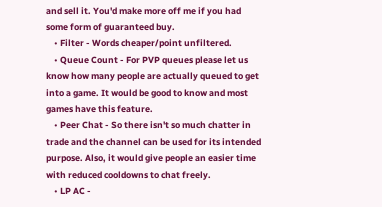and sell it. You'd make more off me if you had some form of guaranteed buy.
    • Filter - Words cheaper/point unfiltered.
    • Queue Count - For PVP queues please let us know how many people are actually queued to get into a game. It would be good to know and most games have this feature.
    • Peer Chat - So there isn't so much chatter in trade and the channel can be used for its intended purpose. Also, it would give people an easier time with reduced cooldowns to chat freely.
    • LP AC -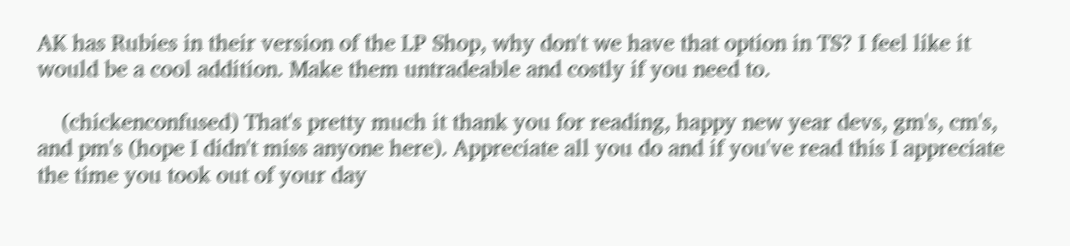AK has Rubies in their version of the LP Shop, why don't we have that option in TS? I feel like it would be a cool addition. Make them untradeable and costly if you need to.

    (chickenconfused) That's pretty much it thank you for reading, happy new year devs, gm's, cm's, and pm's (hope I didn't miss anyone here). Appreciate all you do and if you've read this I appreciate the time you took out of your day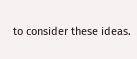to consider these ideas.